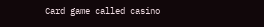Card game called casino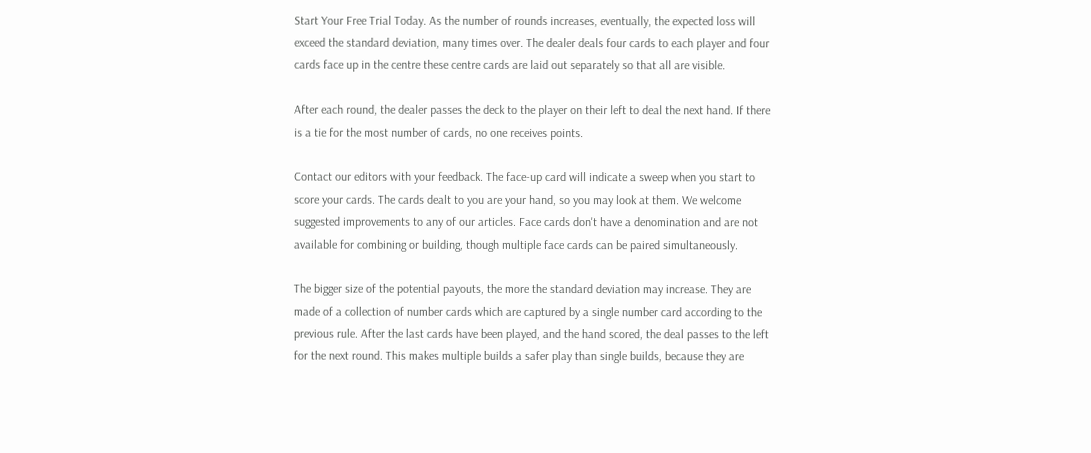Start Your Free Trial Today. As the number of rounds increases, eventually, the expected loss will exceed the standard deviation, many times over. The dealer deals four cards to each player and four cards face up in the centre these centre cards are laid out separately so that all are visible.

After each round, the dealer passes the deck to the player on their left to deal the next hand. If there is a tie for the most number of cards, no one receives points.

Contact our editors with your feedback. The face-up card will indicate a sweep when you start to score your cards. The cards dealt to you are your hand, so you may look at them. We welcome suggested improvements to any of our articles. Face cards don't have a denomination and are not available for combining or building, though multiple face cards can be paired simultaneously.

The bigger size of the potential payouts, the more the standard deviation may increase. They are made of a collection of number cards which are captured by a single number card according to the previous rule. After the last cards have been played, and the hand scored, the deal passes to the left for the next round. This makes multiple builds a safer play than single builds, because they are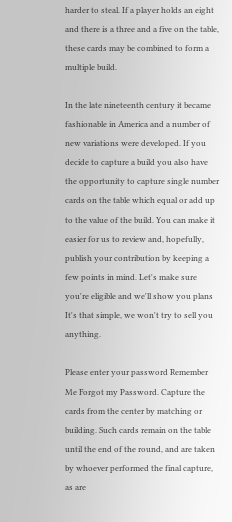harder to steal. If a player holds an eight and there is a three and a five on the table, these cards may be combined to form a multiple build.

In the late nineteenth century it became fashionable in America and a number of new variations were developed. If you decide to capture a build you also have the opportunity to capture single number cards on the table which equal or add up to the value of the build. You can make it easier for us to review and, hopefully, publish your contribution by keeping a few points in mind. Let's make sure you're eligible and we'll show you plans It's that simple, we won't try to sell you anything.

Please enter your password Remember Me Forgot my Password. Capture the cards from the center by matching or building. Such cards remain on the table until the end of the round, and are taken by whoever performed the final capture, as are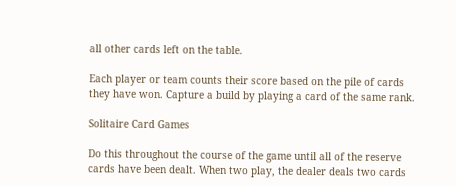all other cards left on the table.

Each player or team counts their score based on the pile of cards they have won. Capture a build by playing a card of the same rank.

Solitaire Card Games

Do this throughout the course of the game until all of the reserve cards have been dealt. When two play, the dealer deals two cards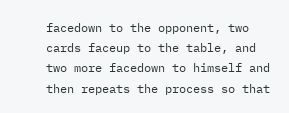facedown to the opponent, two cards faceup to the table, and two more facedown to himself and then repeats the process so that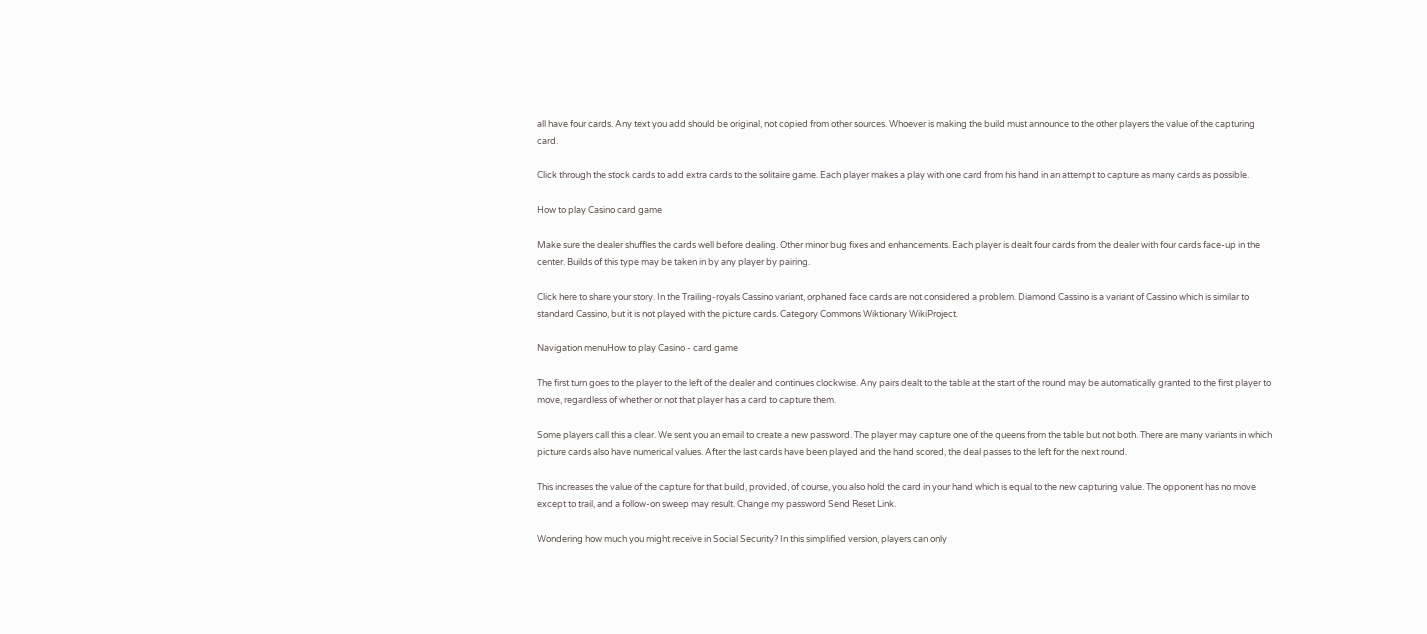all have four cards. Any text you add should be original, not copied from other sources. Whoever is making the build must announce to the other players the value of the capturing card.

Click through the stock cards to add extra cards to the solitaire game. Each player makes a play with one card from his hand in an attempt to capture as many cards as possible.

How to play Casino card game

Make sure the dealer shuffles the cards well before dealing. Other minor bug fixes and enhancements. Each player is dealt four cards from the dealer with four cards face-up in the center. Builds of this type may be taken in by any player by pairing.

Click here to share your story. In the Trailing-royals Cassino variant, orphaned face cards are not considered a problem. Diamond Cassino is a variant of Cassino which is similar to standard Cassino, but it is not played with the picture cards. Category Commons Wiktionary WikiProject.

Navigation menuHow to play Casino - card game

The first turn goes to the player to the left of the dealer and continues clockwise. Any pairs dealt to the table at the start of the round may be automatically granted to the first player to move, regardless of whether or not that player has a card to capture them.

Some players call this a clear. We sent you an email to create a new password. The player may capture one of the queens from the table but not both. There are many variants in which picture cards also have numerical values. After the last cards have been played and the hand scored, the deal passes to the left for the next round.

This increases the value of the capture for that build, provided, of course, you also hold the card in your hand which is equal to the new capturing value. The opponent has no move except to trail, and a follow-on sweep may result. Change my password Send Reset Link.

Wondering how much you might receive in Social Security? In this simplified version, players can only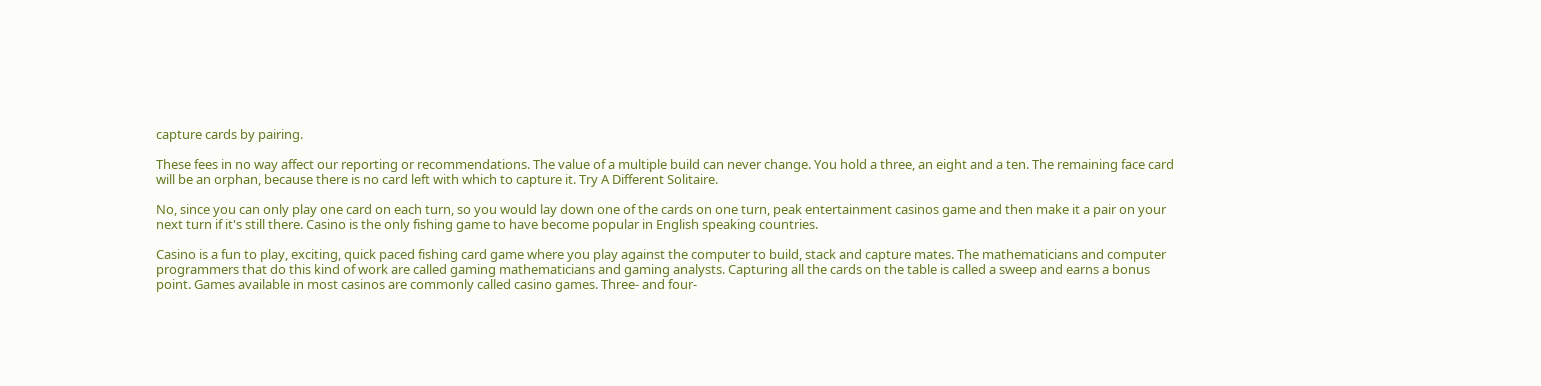capture cards by pairing.

These fees in no way affect our reporting or recommendations. The value of a multiple build can never change. You hold a three, an eight and a ten. The remaining face card will be an orphan, because there is no card left with which to capture it. Try A Different Solitaire.

No, since you can only play one card on each turn, so you would lay down one of the cards on one turn, peak entertainment casinos game and then make it a pair on your next turn if it's still there. Casino is the only fishing game to have become popular in English speaking countries.

Casino is a fun to play, exciting, quick paced fishing card game where you play against the computer to build, stack and capture mates. The mathematicians and computer programmers that do this kind of work are called gaming mathematicians and gaming analysts. Capturing all the cards on the table is called a sweep and earns a bonus point. Games available in most casinos are commonly called casino games. Three- and four-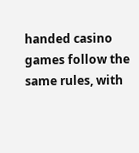handed casino games follow the same rules, with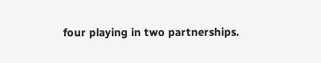four playing in two partnerships.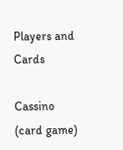Players and Cards

Cassino (card game)